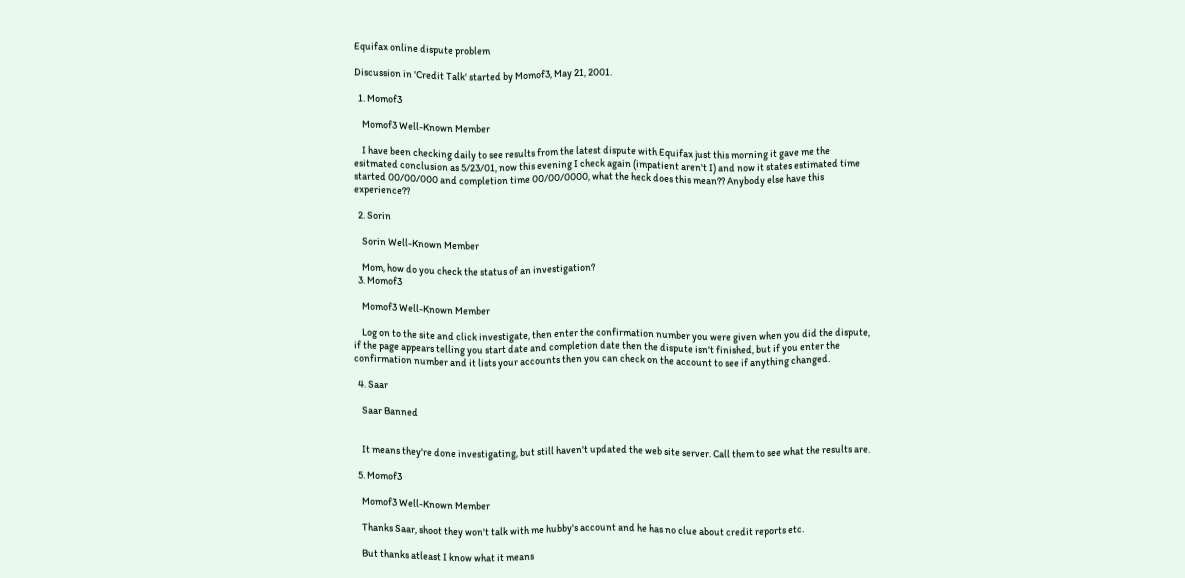Equifax online dispute problem

Discussion in 'Credit Talk' started by Momof3, May 21, 2001.

  1. Momof3

    Momof3 Well-Known Member

    I have been checking daily to see results from the latest dispute with Equifax just this morning it gave me the esitmated conclusion as 5/23/01, now this evening I check again (impatient aren't I) and now it states estimated time started 00/00/000 and completion time 00/00/0000, what the heck does this mean?? Anybody else have this experience??

  2. Sorin

    Sorin Well-Known Member

    Mom, how do you check the status of an investigation?
  3. Momof3

    Momof3 Well-Known Member

    Log on to the site and click investigate, then enter the confirmation number you were given when you did the dispute, if the page appears telling you start date and completion date then the dispute isn't finished, but if you enter the confirmation number and it lists your accounts then you can check on the account to see if anything changed.

  4. Saar

    Saar Banned


    It means they're done investigating, but still haven't updated the web site server. Call them to see what the results are.

  5. Momof3

    Momof3 Well-Known Member

    Thanks Saar, shoot they won't talk with me hubby's account and he has no clue about credit reports etc.

    But thanks atleast I know what it means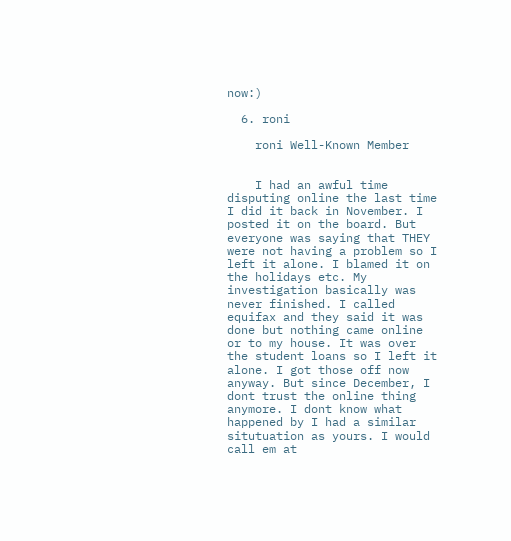now:)

  6. roni

    roni Well-Known Member


    I had an awful time disputing online the last time I did it back in November. I posted it on the board. But everyone was saying that THEY were not having a problem so I left it alone. I blamed it on the holidays etc. My investigation basically was never finished. I called equifax and they said it was done but nothing came online or to my house. It was over the student loans so I left it alone. I got those off now anyway. But since December, I dont trust the online thing anymore. I dont know what happened by I had a similar situtuation as yours. I would call em at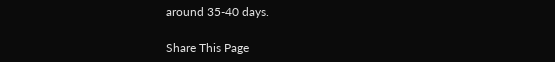around 35-40 days.

Share This Page